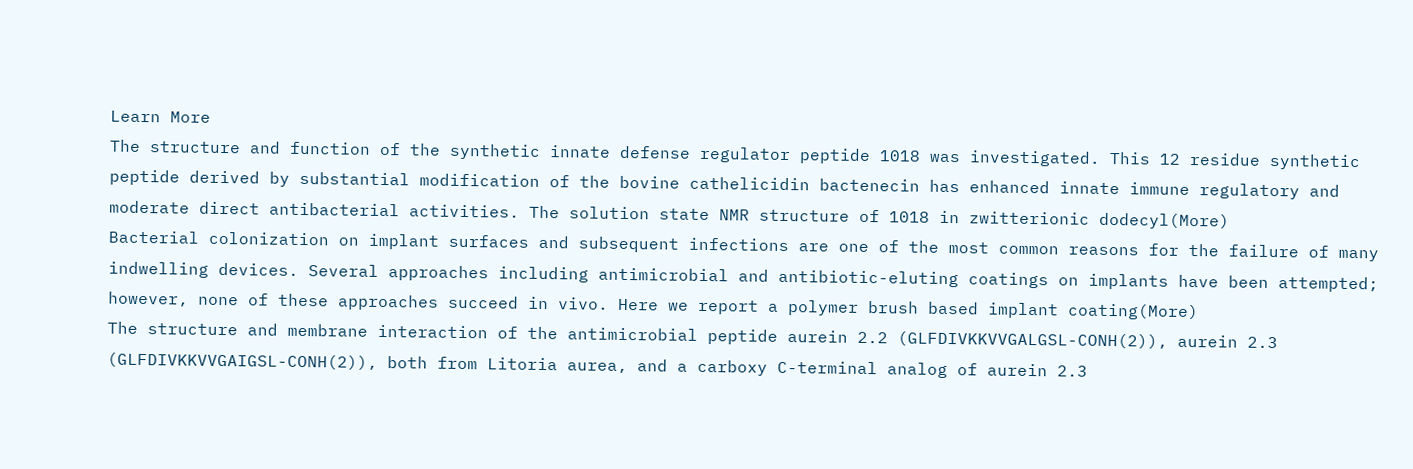Learn More
The structure and function of the synthetic innate defense regulator peptide 1018 was investigated. This 12 residue synthetic peptide derived by substantial modification of the bovine cathelicidin bactenecin has enhanced innate immune regulatory and moderate direct antibacterial activities. The solution state NMR structure of 1018 in zwitterionic dodecyl(More)
Bacterial colonization on implant surfaces and subsequent infections are one of the most common reasons for the failure of many indwelling devices. Several approaches including antimicrobial and antibiotic-eluting coatings on implants have been attempted; however, none of these approaches succeed in vivo. Here we report a polymer brush based implant coating(More)
The structure and membrane interaction of the antimicrobial peptide aurein 2.2 (GLFDIVKKVVGALGSL-CONH(2)), aurein 2.3 (GLFDIVKKVVGAIGSL-CONH(2)), both from Litoria aurea, and a carboxy C-terminal analog of aurein 2.3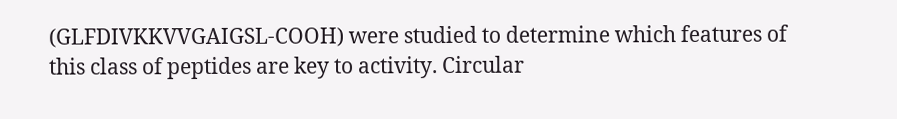(GLFDIVKKVVGAIGSL-COOH) were studied to determine which features of this class of peptides are key to activity. Circular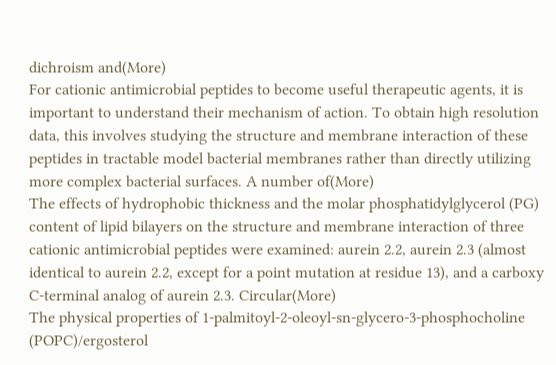dichroism and(More)
For cationic antimicrobial peptides to become useful therapeutic agents, it is important to understand their mechanism of action. To obtain high resolution data, this involves studying the structure and membrane interaction of these peptides in tractable model bacterial membranes rather than directly utilizing more complex bacterial surfaces. A number of(More)
The effects of hydrophobic thickness and the molar phosphatidylglycerol (PG) content of lipid bilayers on the structure and membrane interaction of three cationic antimicrobial peptides were examined: aurein 2.2, aurein 2.3 (almost identical to aurein 2.2, except for a point mutation at residue 13), and a carboxy C-terminal analog of aurein 2.3. Circular(More)
The physical properties of 1-palmitoyl-2-oleoyl-sn-glycero-3-phosphocholine (POPC)/ergosterol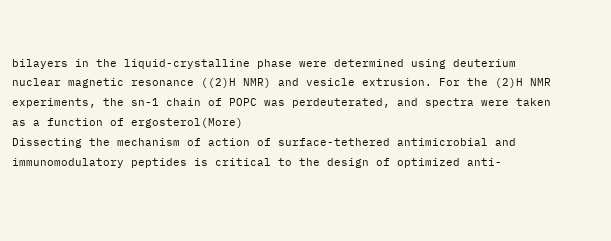bilayers in the liquid-crystalline phase were determined using deuterium nuclear magnetic resonance ((2)H NMR) and vesicle extrusion. For the (2)H NMR experiments, the sn-1 chain of POPC was perdeuterated, and spectra were taken as a function of ergosterol(More)
Dissecting the mechanism of action of surface-tethered antimicrobial and immunomodulatory peptides is critical to the design of optimized anti-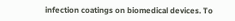infection coatings on biomedical devices. To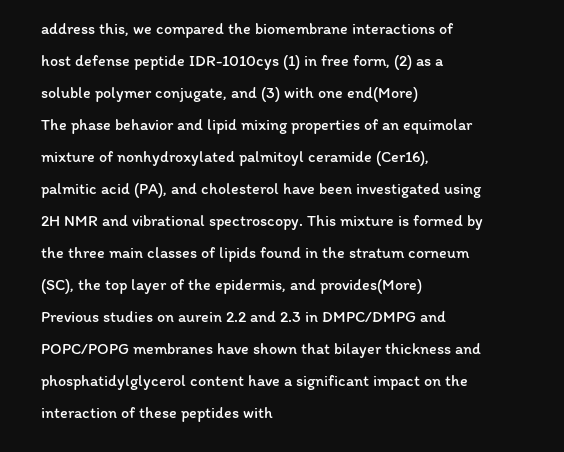address this, we compared the biomembrane interactions of host defense peptide IDR-1010cys (1) in free form, (2) as a soluble polymer conjugate, and (3) with one end(More)
The phase behavior and lipid mixing properties of an equimolar mixture of nonhydroxylated palmitoyl ceramide (Cer16), palmitic acid (PA), and cholesterol have been investigated using 2H NMR and vibrational spectroscopy. This mixture is formed by the three main classes of lipids found in the stratum corneum (SC), the top layer of the epidermis, and provides(More)
Previous studies on aurein 2.2 and 2.3 in DMPC/DMPG and POPC/POPG membranes have shown that bilayer thickness and phosphatidylglycerol content have a significant impact on the interaction of these peptides with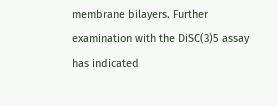membrane bilayers. Further examination with the DiSC(3)5 assay has indicated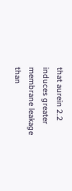that aurein 2.2 induces greater membrane leakage than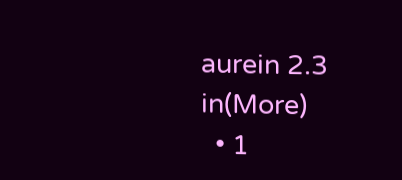aurein 2.3 in(More)
  • 1